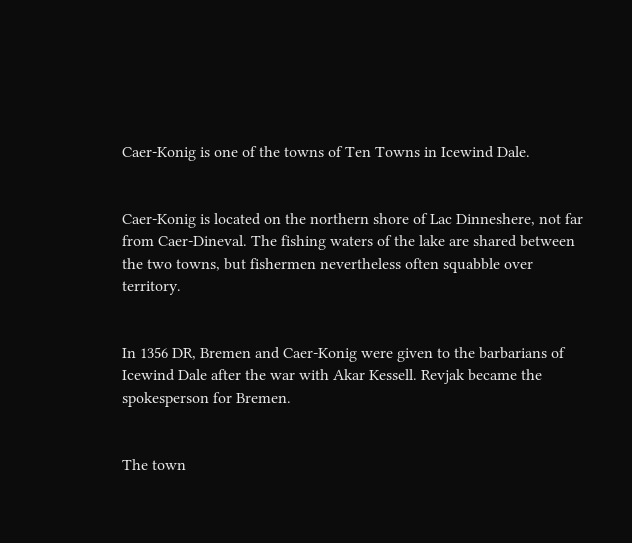Caer-Konig is one of the towns of Ten Towns in Icewind Dale.


Caer-Konig is located on the northern shore of Lac Dinneshere, not far from Caer-Dineval. The fishing waters of the lake are shared between the two towns, but fishermen nevertheless often squabble over territory.


In 1356 DR, Bremen and Caer-Konig were given to the barbarians of Icewind Dale after the war with Akar Kessell. Revjak became the spokesperson for Bremen.


The town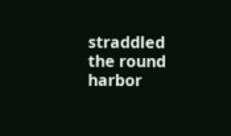straddled the round harbor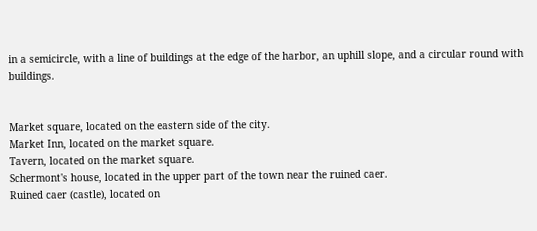in a semicircle, with a line of buildings at the edge of the harbor, an uphill slope, and a circular round with buildings.


Market square, located on the eastern side of the city.
Market Inn, located on the market square.
Tavern, located on the market square.
Schermont's house, located in the upper part of the town near the ruined caer.
Ruined caer (castle), located on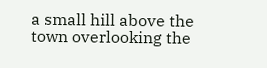a small hill above the town overlooking the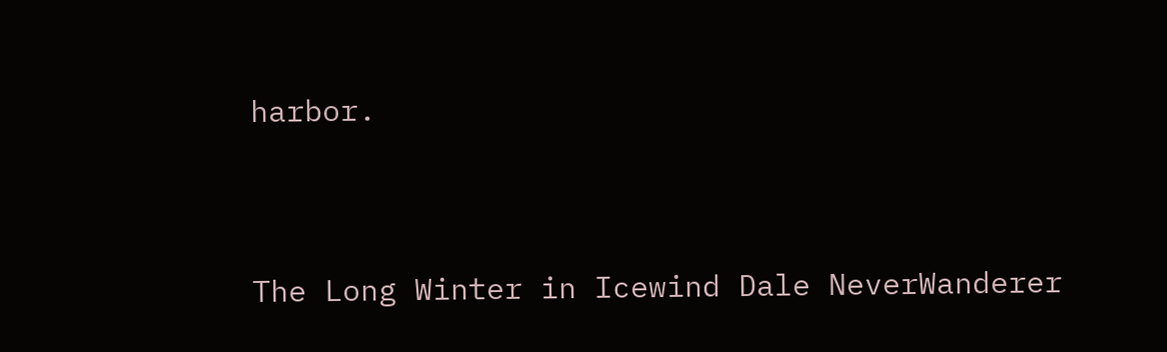harbor.


The Long Winter in Icewind Dale NeverWanderer